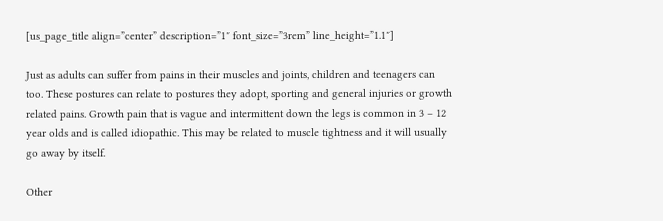[us_page_title align=”center” description=”1″ font_size=”3rem” line_height=”1.1″]

Just as adults can suffer from pains in their muscles and joints, children and teenagers can too. These postures can relate to postures they adopt, sporting and general injuries or growth related pains. Growth pain that is vague and intermittent down the legs is common in 3 – 12 year olds and is called idiopathic. This may be related to muscle tightness and it will usually go away by itself.

Other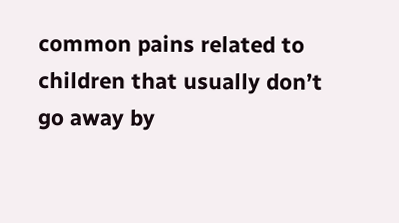common pains related to children that usually don’t go away by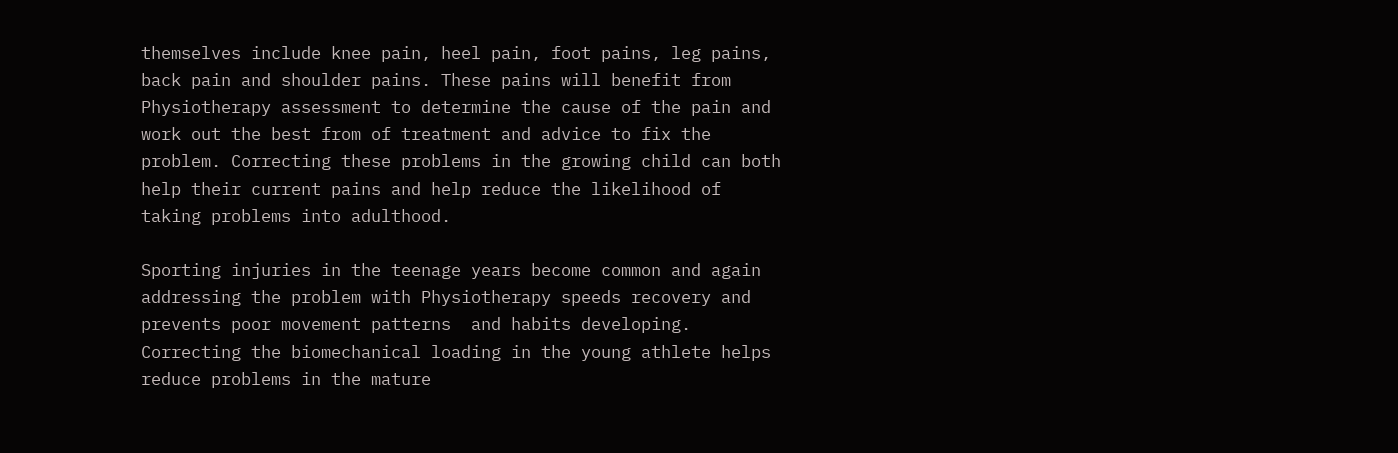themselves include knee pain, heel pain, foot pains, leg pains, back pain and shoulder pains. These pains will benefit from Physiotherapy assessment to determine the cause of the pain and work out the best from of treatment and advice to fix the problem. Correcting these problems in the growing child can both help their current pains and help reduce the likelihood of taking problems into adulthood.

Sporting injuries in the teenage years become common and again addressing the problem with Physiotherapy speeds recovery and prevents poor movement patterns  and habits developing. Correcting the biomechanical loading in the young athlete helps reduce problems in the mature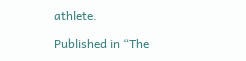athlete.

Published in “The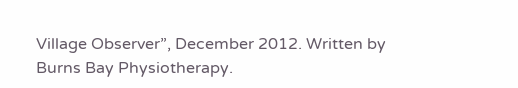Village Observer”, December 2012. Written by Burns Bay Physiotherapy.